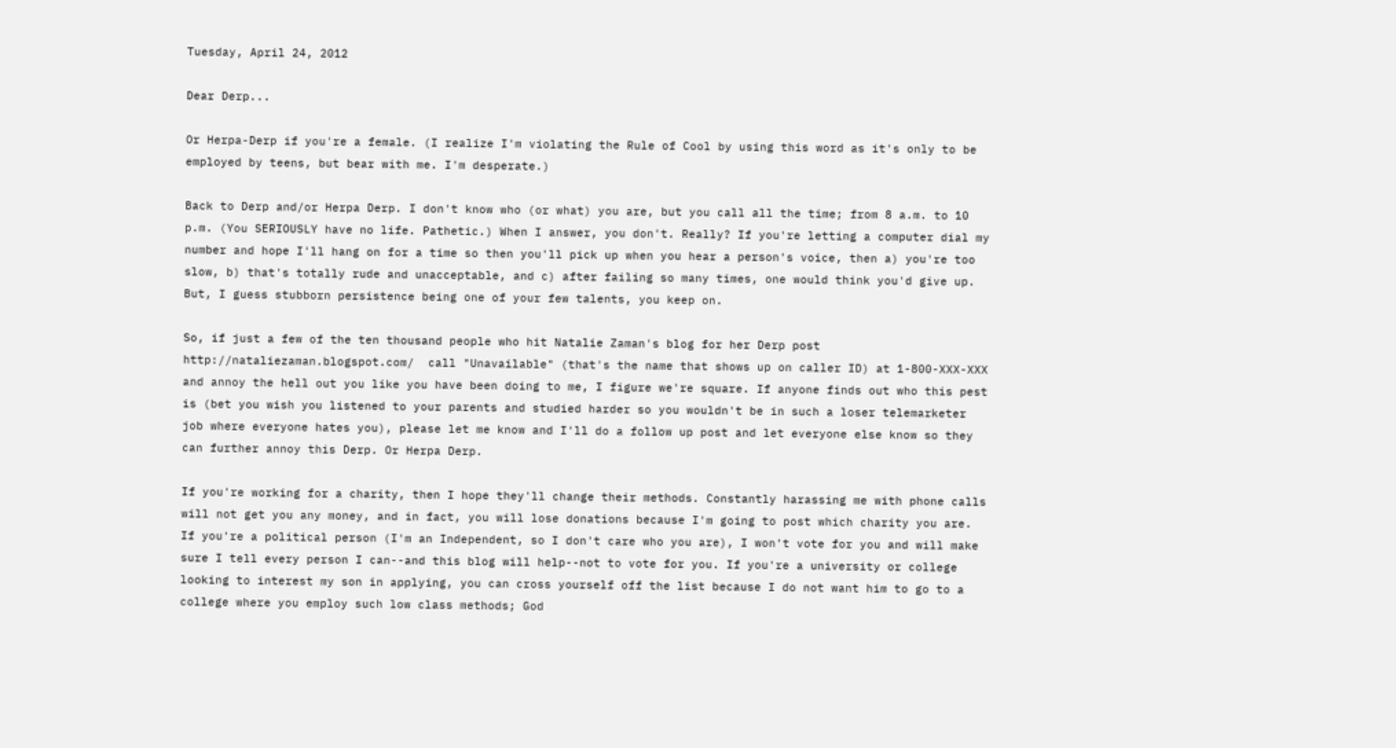Tuesday, April 24, 2012

Dear Derp...

Or Herpa-Derp if you're a female. (I realize I'm violating the Rule of Cool by using this word as it's only to be employed by teens, but bear with me. I'm desperate.)

Back to Derp and/or Herpa Derp. I don't know who (or what) you are, but you call all the time; from 8 a.m. to 10 p.m. (You SERIOUSLY have no life. Pathetic.) When I answer, you don't. Really? If you're letting a computer dial my number and hope I'll hang on for a time so then you'll pick up when you hear a person's voice, then a) you're too slow, b) that's totally rude and unacceptable, and c) after failing so many times, one would think you'd give up. But, I guess stubborn persistence being one of your few talents, you keep on.

So, if just a few of the ten thousand people who hit Natalie Zaman's blog for her Derp post  http://nataliezaman.blogspot.com/  call "Unavailable" (that's the name that shows up on caller ID) at 1-800-XXX-XXX and annoy the hell out you like you have been doing to me, I figure we're square. If anyone finds out who this pest is (bet you wish you listened to your parents and studied harder so you wouldn't be in such a loser telemarketer job where everyone hates you), please let me know and I'll do a follow up post and let everyone else know so they can further annoy this Derp. Or Herpa Derp.

If you're working for a charity, then I hope they'll change their methods. Constantly harassing me with phone calls will not get you any money, and in fact, you will lose donations because I'm going to post which charity you are. If you're a political person (I'm an Independent, so I don't care who you are), I won't vote for you and will make sure I tell every person I can--and this blog will help--not to vote for you. If you're a university or college looking to interest my son in applying, you can cross yourself off the list because I do not want him to go to a college where you employ such low class methods; God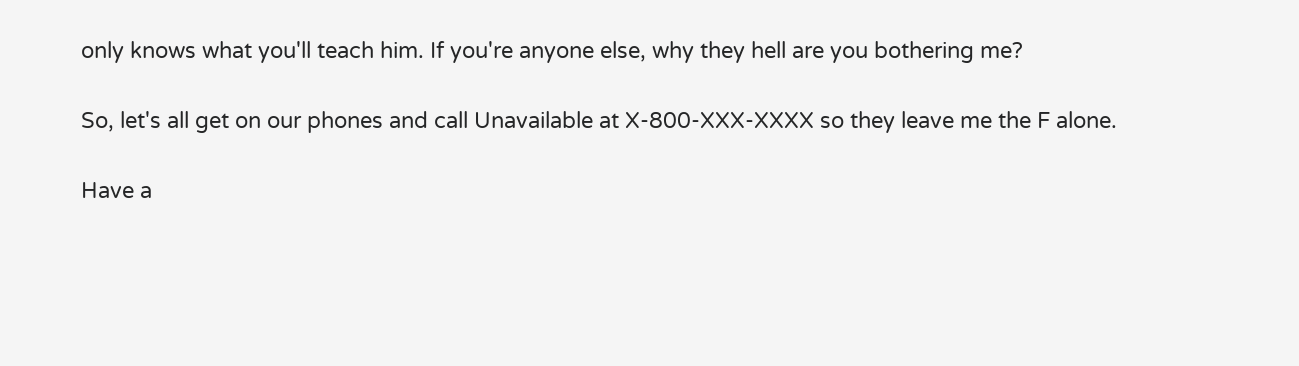only knows what you'll teach him. If you're anyone else, why they hell are you bothering me?

So, let's all get on our phones and call Unavailable at X-800-XXX-XXXX so they leave me the F alone.

Have a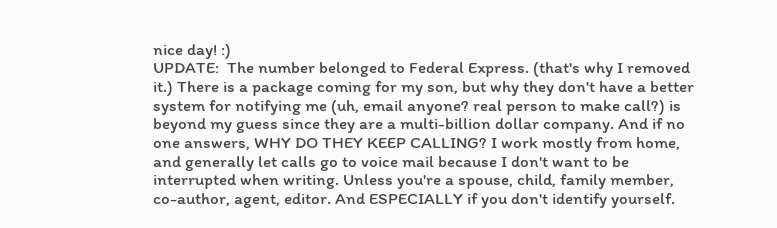nice day! :)
UPDATE:  The number belonged to Federal Express. (that's why I removed it.) There is a package coming for my son, but why they don't have a better system for notifying me (uh, email anyone? real person to make call?) is beyond my guess since they are a multi-billion dollar company. And if no one answers, WHY DO THEY KEEP CALLING? I work mostly from home, and generally let calls go to voice mail because I don't want to be interrupted when writing. Unless you're a spouse, child, family member, co-author, agent, editor. And ESPECIALLY if you don't identify yourself.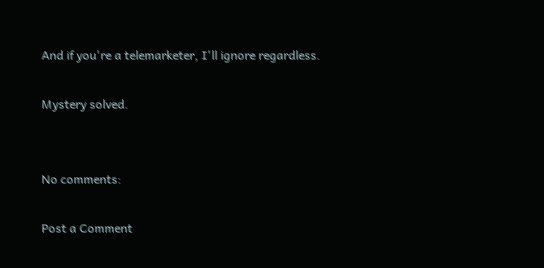And if you're a telemarketer, I'll ignore regardless.

Mystery solved.


No comments:

Post a Comment